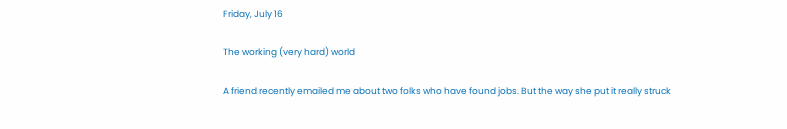Friday, July 16

The working (very hard) world

A friend recently emailed me about two folks who have found jobs. But the way she put it really struck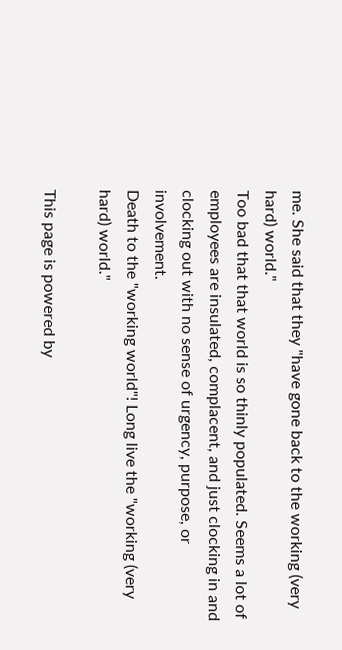me. She said that they "have gone back to the working (very hard) world."
Too bad that that world is so thinly populated. Seems a lot of employees are insulated, complacent, and just clocking in and clocking out with no sense of urgency, purpose, or involvement.
Death to the "working world"! Long live the "working (very hard) world."

This page is powered by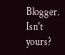Blogger. Isn't yours?